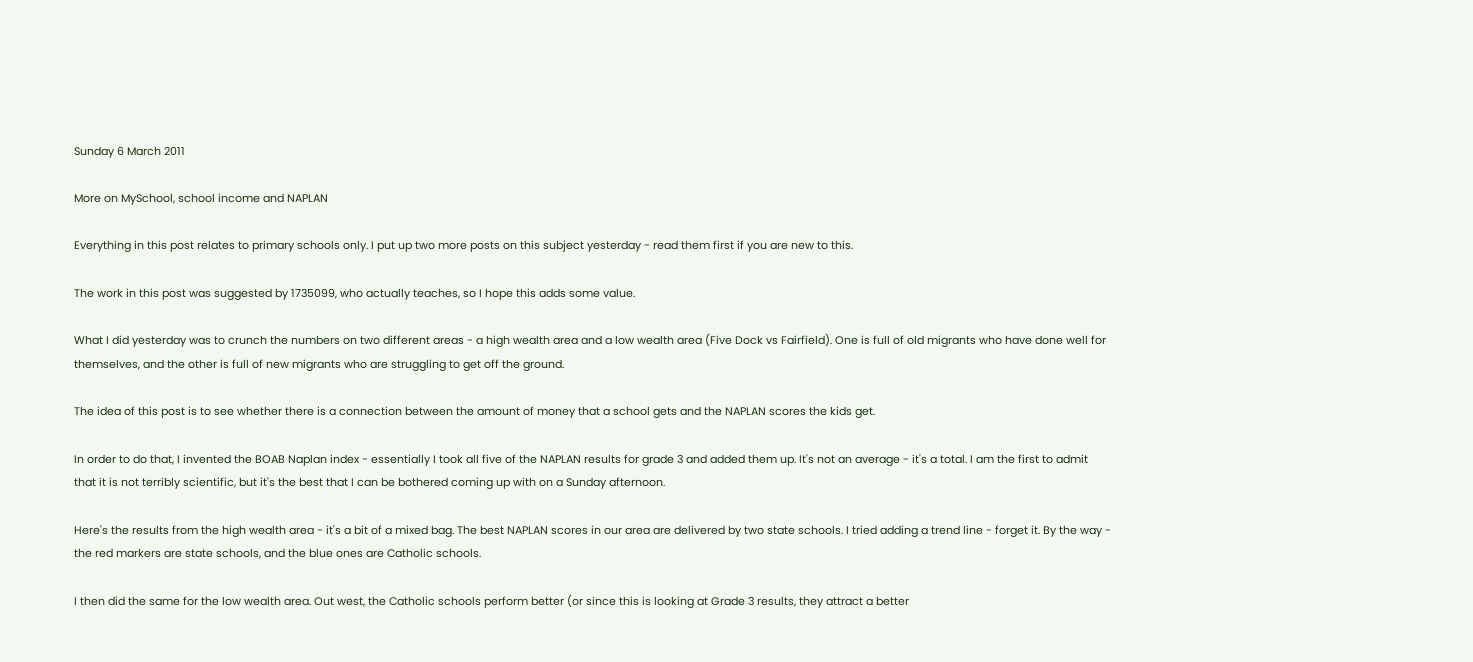Sunday 6 March 2011

More on MySchool, school income and NAPLAN

Everything in this post relates to primary schools only. I put up two more posts on this subject yesterday - read them first if you are new to this.

The work in this post was suggested by 1735099, who actually teaches, so I hope this adds some value.

What I did yesterday was to crunch the numbers on two different areas - a high wealth area and a low wealth area (Five Dock vs Fairfield). One is full of old migrants who have done well for themselves, and the other is full of new migrants who are struggling to get off the ground.

The idea of this post is to see whether there is a connection between the amount of money that a school gets and the NAPLAN scores the kids get.

In order to do that, I invented the BOAB Naplan index - essentially I took all five of the NAPLAN results for grade 3 and added them up. It's not an average - it's a total. I am the first to admit that it is not terribly scientific, but it's the best that I can be bothered coming up with on a Sunday afternoon.

Here's the results from the high wealth area - it's a bit of a mixed bag. The best NAPLAN scores in our area are delivered by two state schools. I tried adding a trend line - forget it. By the way - the red markers are state schools, and the blue ones are Catholic schools.

I then did the same for the low wealth area. Out west, the Catholic schools perform better (or since this is looking at Grade 3 results, they attract a better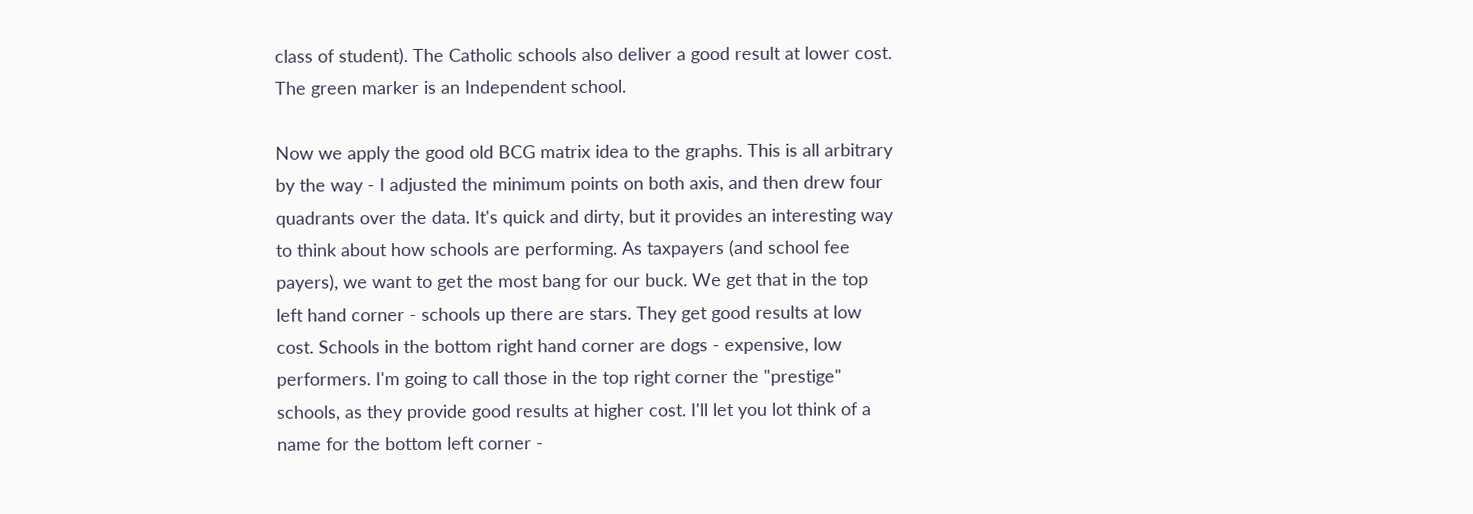class of student). The Catholic schools also deliver a good result at lower cost. The green marker is an Independent school.

Now we apply the good old BCG matrix idea to the graphs. This is all arbitrary by the way - I adjusted the minimum points on both axis, and then drew four quadrants over the data. It's quick and dirty, but it provides an interesting way to think about how schools are performing. As taxpayers (and school fee payers), we want to get the most bang for our buck. We get that in the top left hand corner - schools up there are stars. They get good results at low cost. Schools in the bottom right hand corner are dogs - expensive, low performers. I'm going to call those in the top right corner the "prestige" schools, as they provide good results at higher cost. I'll let you lot think of a name for the bottom left corner -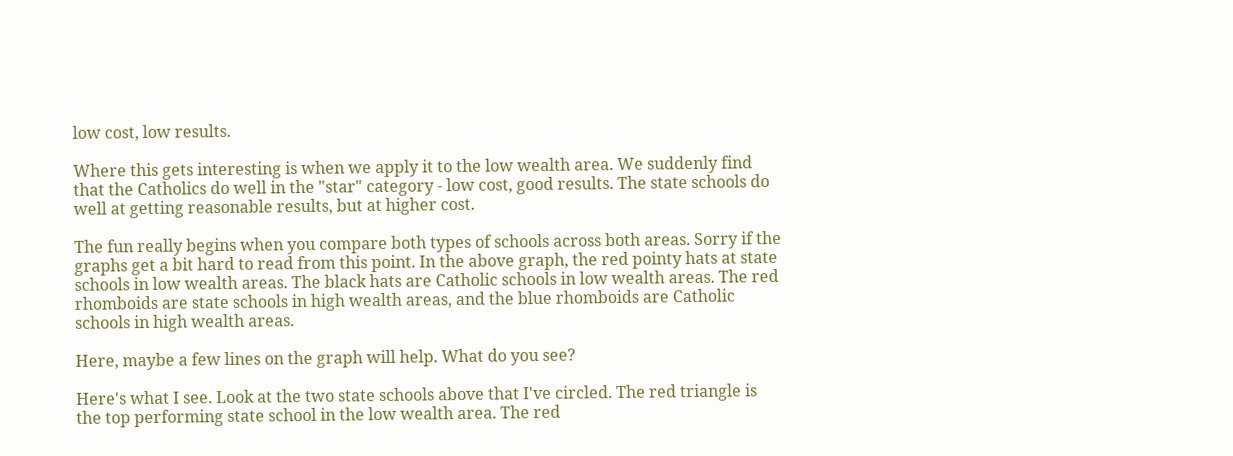low cost, low results.

Where this gets interesting is when we apply it to the low wealth area. We suddenly find that the Catholics do well in the "star" category - low cost, good results. The state schools do well at getting reasonable results, but at higher cost.

The fun really begins when you compare both types of schools across both areas. Sorry if the graphs get a bit hard to read from this point. In the above graph, the red pointy hats at state schools in low wealth areas. The black hats are Catholic schools in low wealth areas. The red rhomboids are state schools in high wealth areas, and the blue rhomboids are Catholic schools in high wealth areas.

Here, maybe a few lines on the graph will help. What do you see?

Here's what I see. Look at the two state schools above that I've circled. The red triangle is the top performing state school in the low wealth area. The red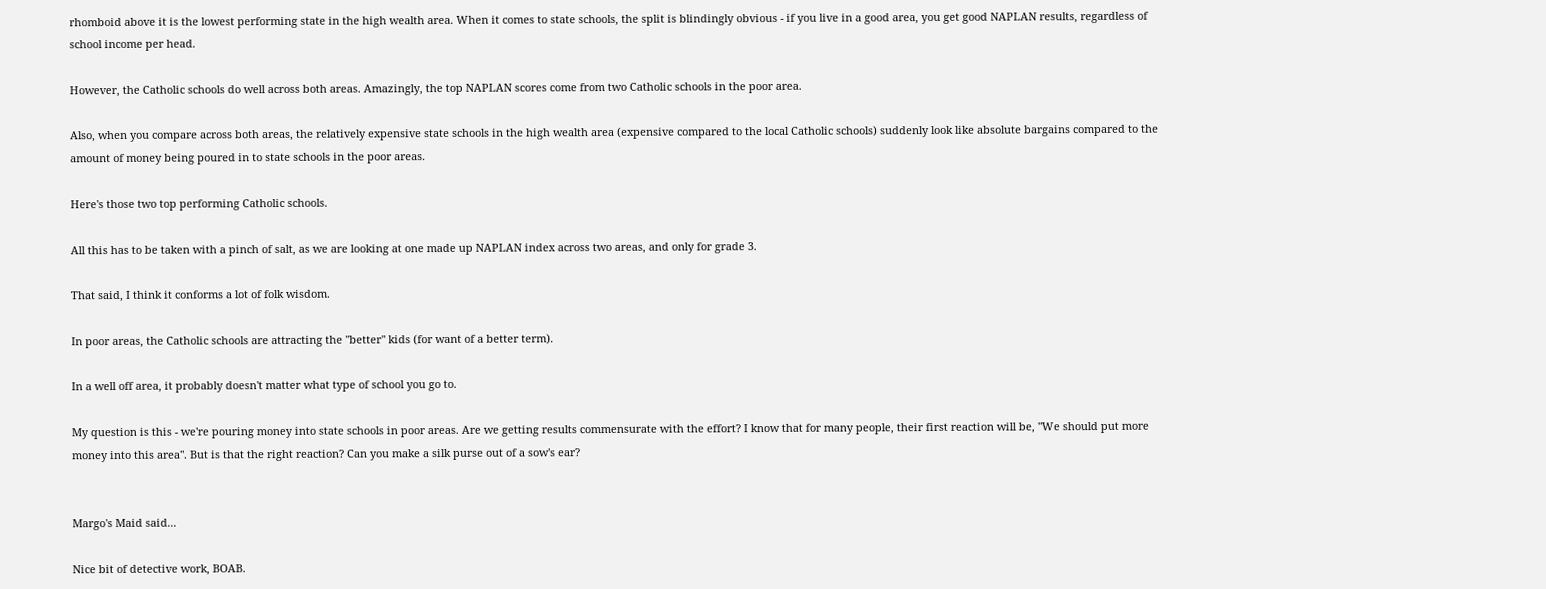rhomboid above it is the lowest performing state in the high wealth area. When it comes to state schools, the split is blindingly obvious - if you live in a good area, you get good NAPLAN results, regardless of school income per head.

However, the Catholic schools do well across both areas. Amazingly, the top NAPLAN scores come from two Catholic schools in the poor area.

Also, when you compare across both areas, the relatively expensive state schools in the high wealth area (expensive compared to the local Catholic schools) suddenly look like absolute bargains compared to the amount of money being poured in to state schools in the poor areas.

Here's those two top performing Catholic schools.

All this has to be taken with a pinch of salt, as we are looking at one made up NAPLAN index across two areas, and only for grade 3.

That said, I think it conforms a lot of folk wisdom.

In poor areas, the Catholic schools are attracting the "better" kids (for want of a better term).

In a well off area, it probably doesn't matter what type of school you go to.

My question is this - we're pouring money into state schools in poor areas. Are we getting results commensurate with the effort? I know that for many people, their first reaction will be, "We should put more money into this area". But is that the right reaction? Can you make a silk purse out of a sow's ear?


Margo's Maid said...

Nice bit of detective work, BOAB.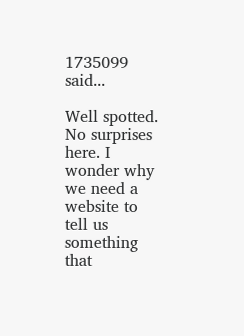1735099 said...

Well spotted.
No surprises here. I wonder why we need a website to tell us something that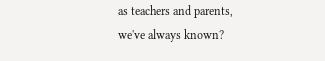as teachers and parents, we've always known?